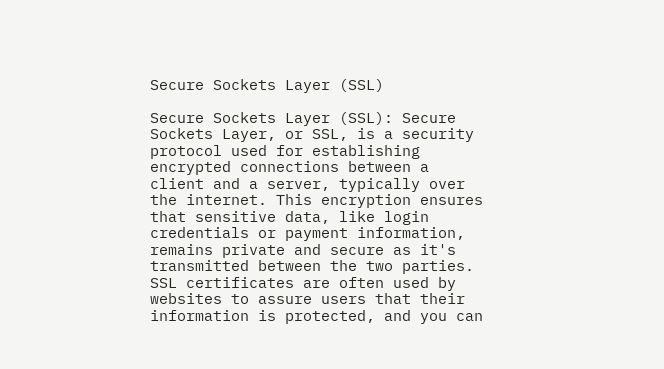Secure Sockets Layer (SSL)

Secure Sockets Layer (SSL): Secure Sockets Layer, or SSL, is a security protocol used for establishing encrypted connections between a client and a server, typically over the internet. This encryption ensures that sensitive data, like login credentials or payment information, remains private and secure as it's transmitted between the two parties. SSL certificates are often used by websites to assure users that their information is protected, and you can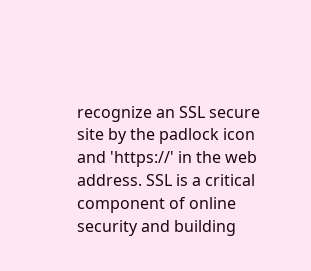recognize an SSL secure site by the padlock icon and 'https://' in the web address. SSL is a critical component of online security and building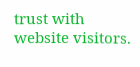trust with website visitors.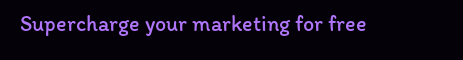Supercharge your marketing for free